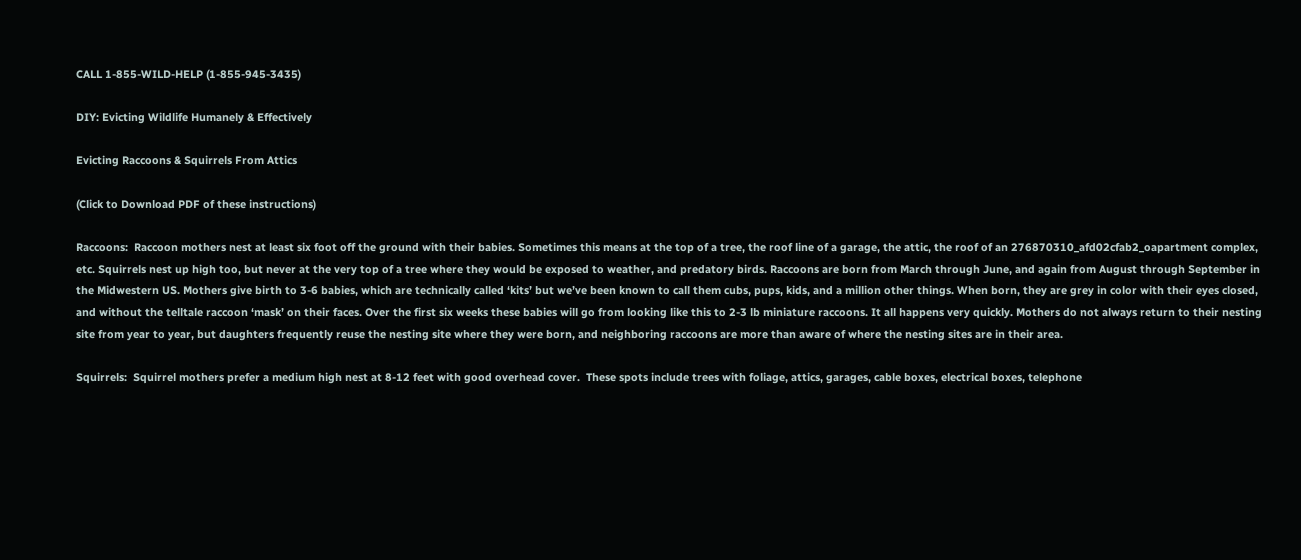CALL 1-855-WILD-HELP (1-855-945-3435)

DIY: Evicting Wildlife Humanely & Effectively

Evicting Raccoons & Squirrels From Attics

(Click to Download PDF of these instructions)

Raccoons:  Raccoon mothers nest at least six foot off the ground with their babies. Sometimes this means at the top of a tree, the roof line of a garage, the attic, the roof of an 276870310_afd02cfab2_oapartment complex, etc. Squirrels nest up high too, but never at the very top of a tree where they would be exposed to weather, and predatory birds. Raccoons are born from March through June, and again from August through September in the Midwestern US. Mothers give birth to 3-6 babies, which are technically called ‘kits’ but we’ve been known to call them cubs, pups, kids, and a million other things. When born, they are grey in color with their eyes closed, and without the telltale raccoon ‘mask’ on their faces. Over the first six weeks these babies will go from looking like this to 2-3 lb miniature raccoons. It all happens very quickly. Mothers do not always return to their nesting site from year to year, but daughters frequently reuse the nesting site where they were born, and neighboring raccoons are more than aware of where the nesting sites are in their area.

Squirrels:  Squirrel mothers prefer a medium high nest at 8-12 feet with good overhead cover.  These spots include trees with foliage, attics, garages, cable boxes, electrical boxes, telephone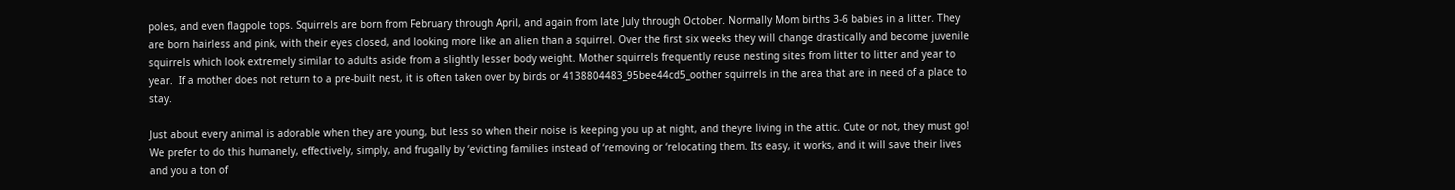poles, and even flagpole tops. Squirrels are born from February through April, and again from late July through October. Normally Mom births 3-6 babies in a litter. They are born hairless and pink, with their eyes closed, and looking more like an alien than a squirrel. Over the first six weeks they will change drastically and become juvenile squirrels which look extremely similar to adults aside from a slightly lesser body weight. Mother squirrels frequently reuse nesting sites from litter to litter and year to year.  If a mother does not return to a pre-built nest, it is often taken over by birds or 4138804483_95bee44cd5_oother squirrels in the area that are in need of a place to stay.

Just about every animal is adorable when they are young, but less so when their noise is keeping you up at night, and theyre living in the attic. Cute or not, they must go!  We prefer to do this humanely, effectively, simply, and frugally by ‘evicting families instead of ‘removing or ‘relocating them. Its easy, it works, and it will save their lives and you a ton of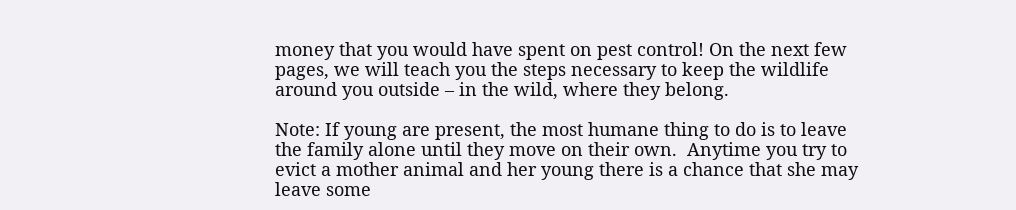money that you would have spent on pest control! On the next few pages, we will teach you the steps necessary to keep the wildlife around you outside – in the wild, where they belong.

Note: If young are present, the most humane thing to do is to leave the family alone until they move on their own.  Anytime you try to evict a mother animal and her young there is a chance that she may leave some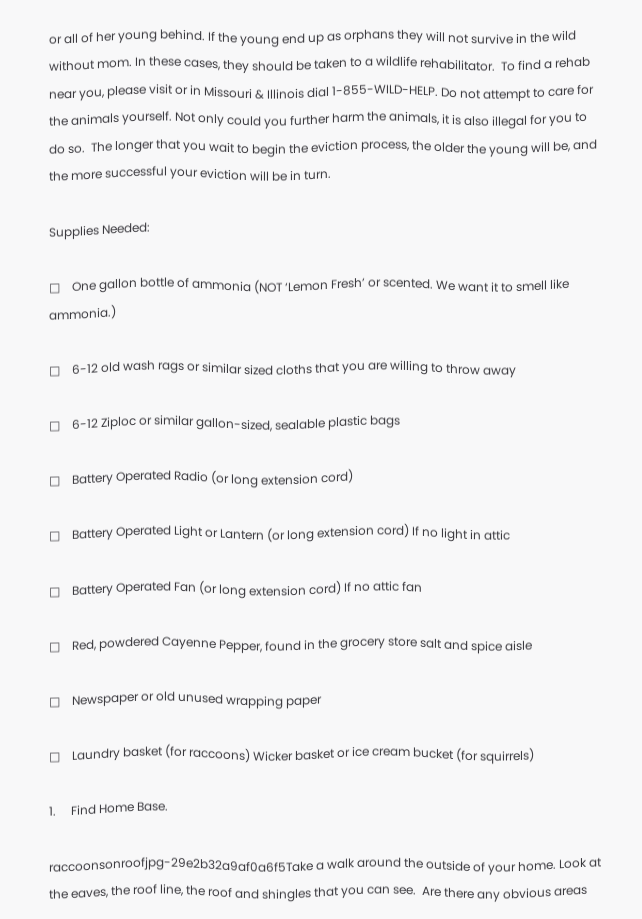or all of her young behind. If the young end up as orphans they will not survive in the wild without mom. In these cases, they should be taken to a wildlife rehabilitator.  To find a rehab near you, please visit or in Missouri & Illinois dial 1-855-WILD-HELP. Do not attempt to care for the animals yourself. Not only could you further harm the animals, it is also illegal for you to do so.  The longer that you wait to begin the eviction process, the older the young will be, and the more successful your eviction will be in turn.

Supplies Needed:

□    One gallon bottle of ammonia (NOT ‘Lemon Fresh’ or scented. We want it to smell like ammonia.)

□    6-12 old wash rags or similar sized cloths that you are willing to throw away

□    6-12 Ziploc or similar gallon-sized, sealable plastic bags

□    Battery Operated Radio (or long extension cord)

□    Battery Operated Light or Lantern (or long extension cord) If no light in attic

□    Battery Operated Fan (or long extension cord) If no attic fan

□    Red, powdered Cayenne Pepper, found in the grocery store salt and spice aisle

□    Newspaper or old unused wrapping paper

□    Laundry basket (for raccoons) Wicker basket or ice cream bucket (for squirrels)

1.     Find Home Base.

raccoonsonroofjpg-29e2b32a9af0a6f5Take a walk around the outside of your home. Look at the eaves, the roof line, the roof and shingles that you can see.  Are there any obvious areas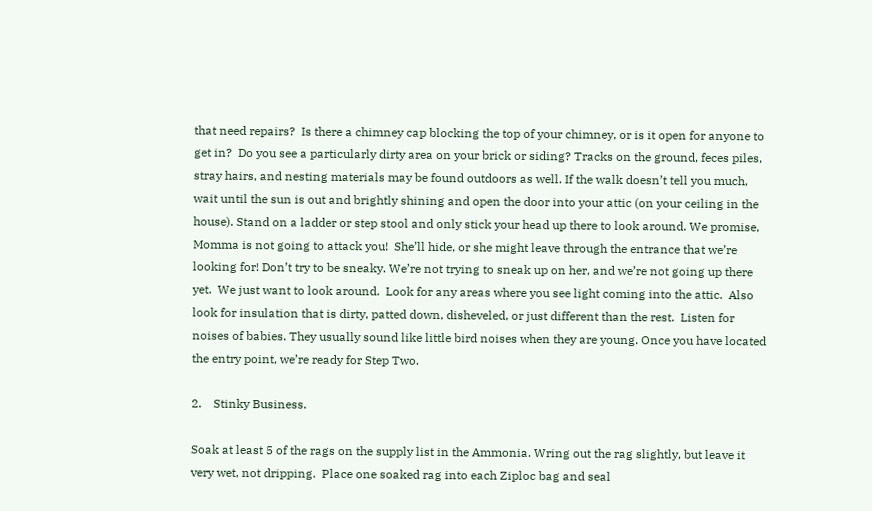that need repairs?  Is there a chimney cap blocking the top of your chimney, or is it open for anyone to get in?  Do you see a particularly dirty area on your brick or siding? Tracks on the ground, feces piles, stray hairs, and nesting materials may be found outdoors as well. If the walk doesn’t tell you much, wait until the sun is out and brightly shining and open the door into your attic (on your ceiling in the house). Stand on a ladder or step stool and only stick your head up there to look around. We promise, Momma is not going to attack you!  She’ll hide, or she might leave through the entrance that we’re looking for! Don’t try to be sneaky. We’re not trying to sneak up on her, and we’re not going up there yet.  We just want to look around.  Look for any areas where you see light coming into the attic.  Also look for insulation that is dirty, patted down, disheveled, or just different than the rest.  Listen for noises of babies. They usually sound like little bird noises when they are young. Once you have located the entry point, we’re ready for Step Two.

2.    Stinky Business.

Soak at least 5 of the rags on the supply list in the Ammonia. Wring out the rag slightly, but leave it very wet, not dripping.  Place one soaked rag into each Ziploc bag and seal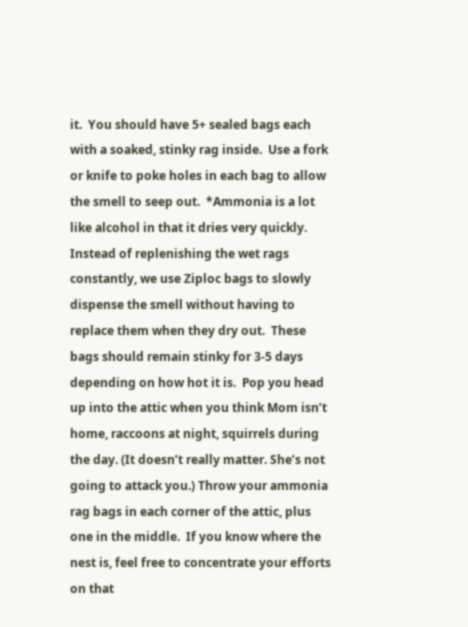it.  You should have 5+ sealed bags each with a soaked, stinky rag inside.  Use a fork or knife to poke holes in each bag to allow the smell to seep out.  *Ammonia is a lot like alcohol in that it dries very quickly. Instead of replenishing the wet rags constantly, we use Ziploc bags to slowly dispense the smell without having to replace them when they dry out.  These bags should remain stinky for 3-5 days depending on how hot it is.  Pop you head up into the attic when you think Mom isn’t home, raccoons at night, squirrels during the day. (It doesn’t really matter. She’s not going to attack you.) Throw your ammonia rag bags in each corner of the attic, plus one in the middle.  If you know where the nest is, feel free to concentrate your efforts on that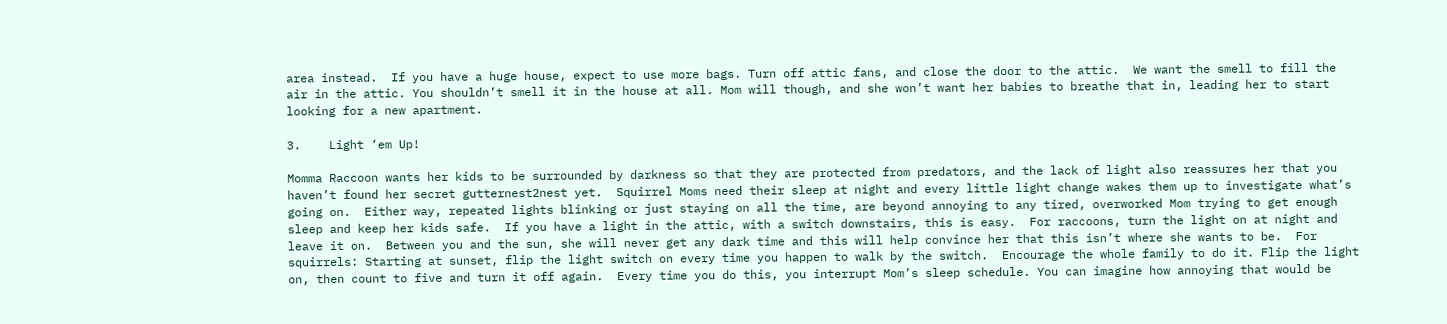area instead.  If you have a huge house, expect to use more bags. Turn off attic fans, and close the door to the attic.  We want the smell to fill the air in the attic. You shouldn’t smell it in the house at all. Mom will though, and she won’t want her babies to breathe that in, leading her to start looking for a new apartment.

3.    Light ‘em Up!

Momma Raccoon wants her kids to be surrounded by darkness so that they are protected from predators, and the lack of light also reassures her that you haven’t found her secret gutternest2nest yet.  Squirrel Moms need their sleep at night and every little light change wakes them up to investigate what’s going on.  Either way, repeated lights blinking or just staying on all the time, are beyond annoying to any tired, overworked Mom trying to get enough sleep and keep her kids safe.  If you have a light in the attic, with a switch downstairs, this is easy.  For raccoons, turn the light on at night and leave it on.  Between you and the sun, she will never get any dark time and this will help convince her that this isn’t where she wants to be.  For squirrels: Starting at sunset, flip the light switch on every time you happen to walk by the switch.  Encourage the whole family to do it. Flip the light on, then count to five and turn it off again.  Every time you do this, you interrupt Mom’s sleep schedule. You can imagine how annoying that would be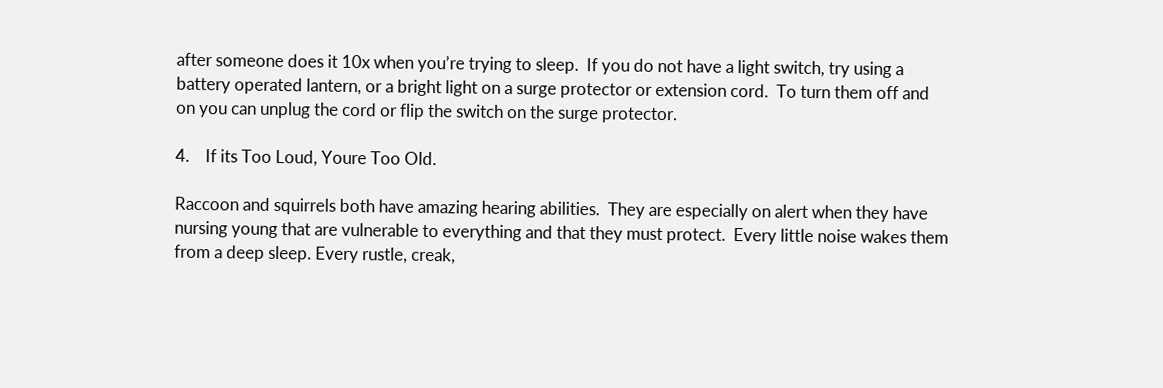after someone does it 10x when you’re trying to sleep.  If you do not have a light switch, try using a battery operated lantern, or a bright light on a surge protector or extension cord.  To turn them off and on you can unplug the cord or flip the switch on the surge protector.

4.    If its Too Loud, Youre Too Old.

Raccoon and squirrels both have amazing hearing abilities.  They are especially on alert when they have nursing young that are vulnerable to everything and that they must protect.  Every little noise wakes them from a deep sleep. Every rustle, creak,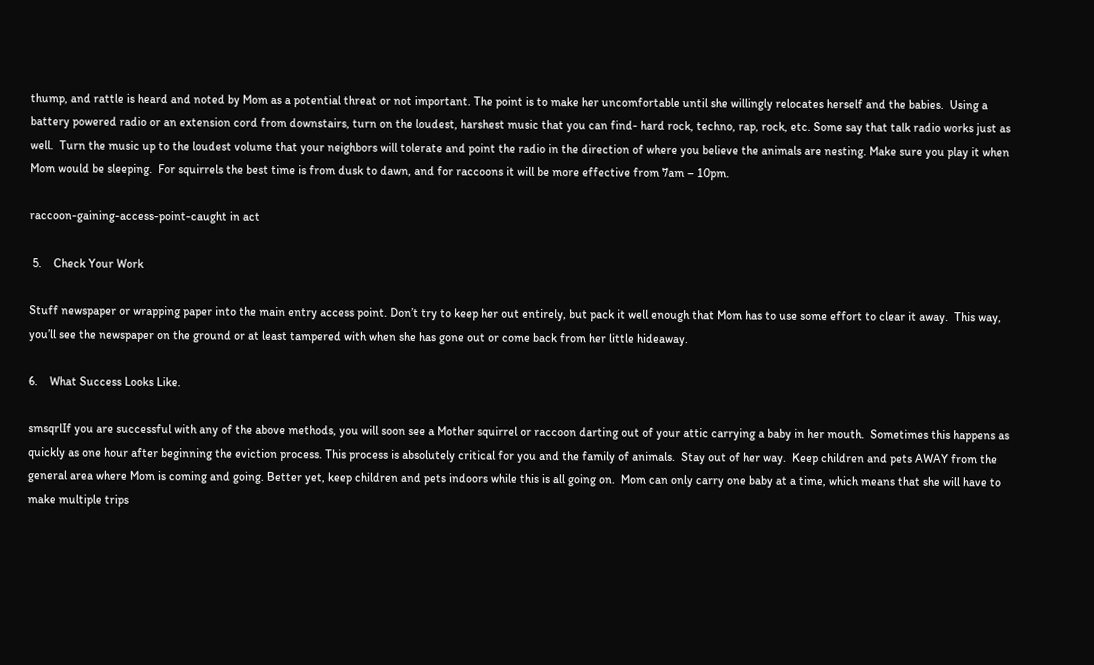thump, and rattle is heard and noted by Mom as a potential threat or not important. The point is to make her uncomfortable until she willingly relocates herself and the babies.  Using a battery powered radio or an extension cord from downstairs, turn on the loudest, harshest music that you can find- hard rock, techno, rap, rock, etc. Some say that talk radio works just as well.  Turn the music up to the loudest volume that your neighbors will tolerate and point the radio in the direction of where you believe the animals are nesting. Make sure you play it when Mom would be sleeping.  For squirrels the best time is from dusk to dawn, and for raccoons it will be more effective from 7am – 10pm.

raccoon-gaining-access-point-caught in act

 5.    Check Your Work

Stuff newspaper or wrapping paper into the main entry access point. Don’t try to keep her out entirely, but pack it well enough that Mom has to use some effort to clear it away.  This way, you’ll see the newspaper on the ground or at least tampered with when she has gone out or come back from her little hideaway.

6.    What Success Looks Like.

smsqrlIf you are successful with any of the above methods, you will soon see a Mother squirrel or raccoon darting out of your attic carrying a baby in her mouth.  Sometimes this happens as quickly as one hour after beginning the eviction process. This process is absolutely critical for you and the family of animals.  Stay out of her way.  Keep children and pets AWAY from the general area where Mom is coming and going. Better yet, keep children and pets indoors while this is all going on.  Mom can only carry one baby at a time, which means that she will have to make multiple trips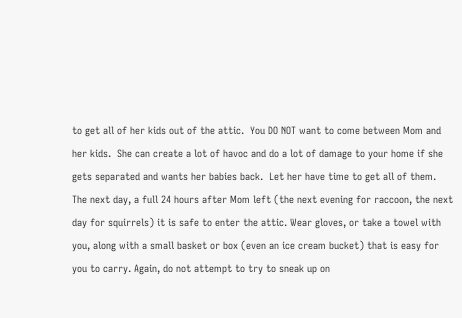to get all of her kids out of the attic.  You DO NOT want to come between Mom and her kids.  She can create a lot of havoc and do a lot of damage to your home if she gets separated and wants her babies back.  Let her have time to get all of them.  The next day, a full 24 hours after Mom left (the next evening for raccoon, the next day for squirrels) it is safe to enter the attic. Wear gloves, or take a towel with you, along with a small basket or box (even an ice cream bucket) that is easy for you to carry. Again, do not attempt to try to sneak up on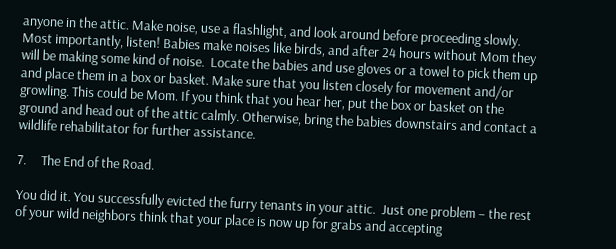anyone in the attic. Make noise, use a flashlight, and look around before proceeding slowly. Most importantly, listen! Babies make noises like birds, and after 24 hours without Mom they will be making some kind of noise.  Locate the babies and use gloves or a towel to pick them up and place them in a box or basket. Make sure that you listen closely for movement and/or growling. This could be Mom. If you think that you hear her, put the box or basket on the ground and head out of the attic calmly. Otherwise, bring the babies downstairs and contact a wildlife rehabilitator for further assistance.

7.     The End of the Road.

You did it. You successfully evicted the furry tenants in your attic.  Just one problem – the rest of your wild neighbors think that your place is now up for grabs and accepting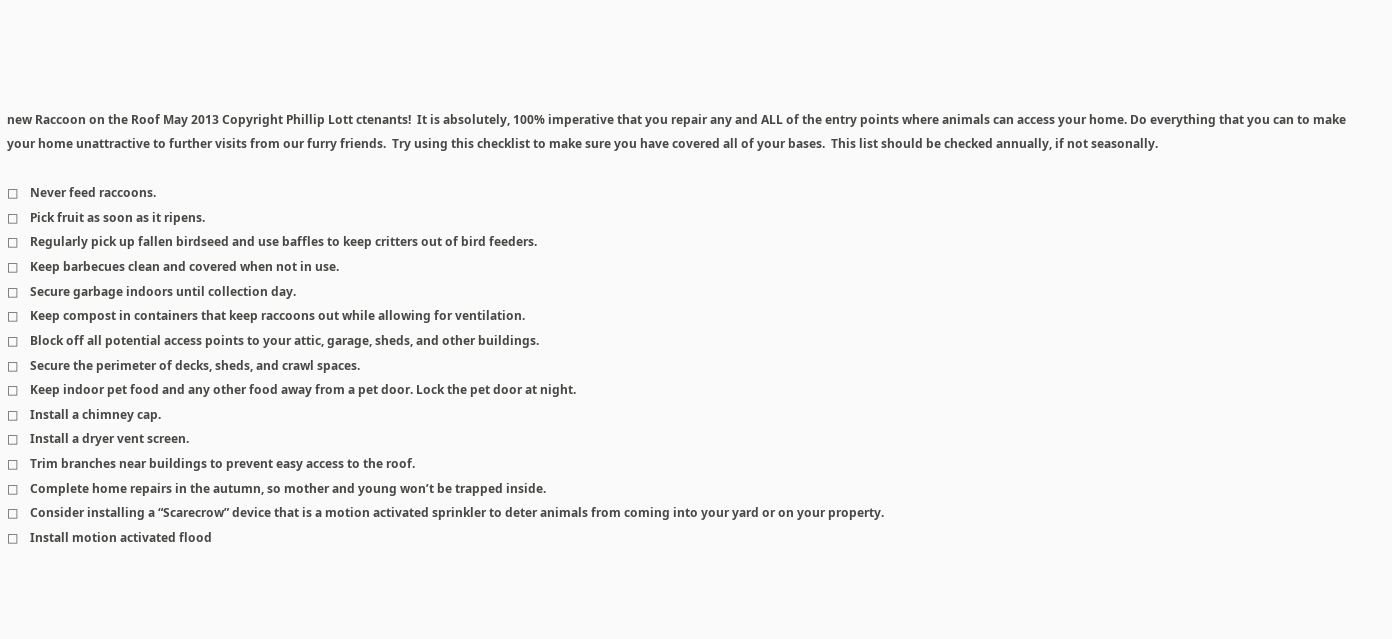new Raccoon on the Roof May 2013 Copyright Phillip Lott ctenants!  It is absolutely, 100% imperative that you repair any and ALL of the entry points where animals can access your home. Do everything that you can to make your home unattractive to further visits from our furry friends.  Try using this checklist to make sure you have covered all of your bases.  This list should be checked annually, if not seasonally.

□    Never feed raccoons.
□    Pick fruit as soon as it ripens.
□    Regularly pick up fallen birdseed and use baffles to keep critters out of bird feeders.
□    Keep barbecues clean and covered when not in use.
□    Secure garbage indoors until collection day.
□    Keep compost in containers that keep raccoons out while allowing for ventilation.
□    Block off all potential access points to your attic, garage, sheds, and other buildings.
□    Secure the perimeter of decks, sheds, and crawl spaces.
□    Keep indoor pet food and any other food away from a pet door. Lock the pet door at night.
□    Install a chimney cap.
□    Install a dryer vent screen.
□    Trim branches near buildings to prevent easy access to the roof.
□    Complete home repairs in the autumn, so mother and young won’t be trapped inside.
□    Consider installing a “Scarecrow” device that is a motion activated sprinkler to deter animals from coming into your yard or on your property.
□    Install motion activated flood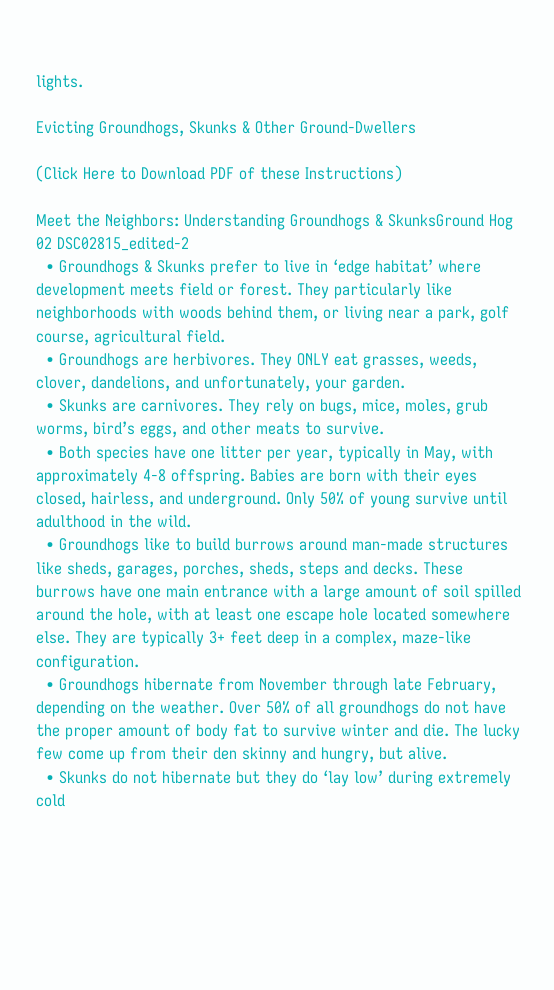lights.

Evicting Groundhogs, Skunks & Other Ground-Dwellers

(Click Here to Download PDF of these Instructions)

Meet the Neighbors: Understanding Groundhogs & SkunksGround Hog 02 DSC02815_edited-2
  • Groundhogs & Skunks prefer to live in ‘edge habitat’ where development meets field or forest. They particularly like neighborhoods with woods behind them, or living near a park, golf course, agricultural field.
  • Groundhogs are herbivores. They ONLY eat grasses, weeds, clover, dandelions, and unfortunately, your garden.
  • Skunks are carnivores. They rely on bugs, mice, moles, grub worms, bird’s eggs, and other meats to survive.
  • Both species have one litter per year, typically in May, with approximately 4-8 offspring. Babies are born with their eyes closed, hairless, and underground. Only 50% of young survive until adulthood in the wild.
  • Groundhogs like to build burrows around man-made structures like sheds, garages, porches, sheds, steps and decks. These burrows have one main entrance with a large amount of soil spilled around the hole, with at least one escape hole located somewhere else. They are typically 3+ feet deep in a complex, maze-like configuration.
  • Groundhogs hibernate from November through late February, depending on the weather. Over 50% of all groundhogs do not have the proper amount of body fat to survive winter and die. The lucky few come up from their den skinny and hungry, but alive.
  • Skunks do not hibernate but they do ‘lay low’ during extremely cold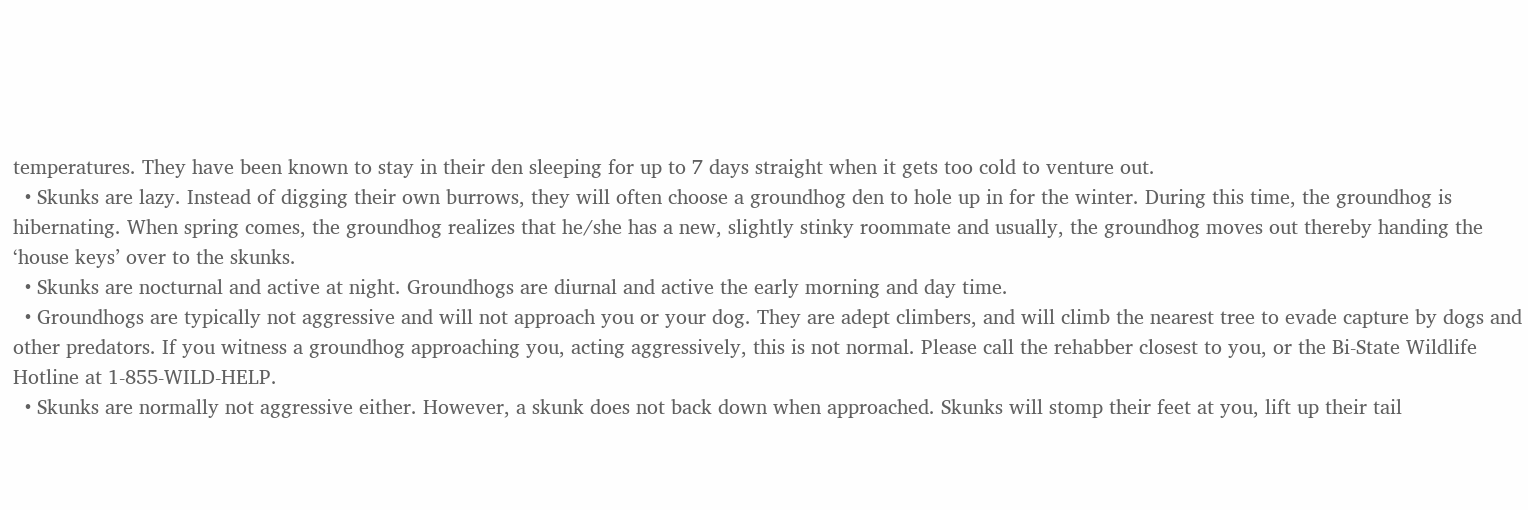temperatures. They have been known to stay in their den sleeping for up to 7 days straight when it gets too cold to venture out.
  • Skunks are lazy. Instead of digging their own burrows, they will often choose a groundhog den to hole up in for the winter. During this time, the groundhog is hibernating. When spring comes, the groundhog realizes that he/she has a new, slightly stinky roommate and usually, the groundhog moves out thereby handing the ‘house keys’ over to the skunks.
  • Skunks are nocturnal and active at night. Groundhogs are diurnal and active the early morning and day time.
  • Groundhogs are typically not aggressive and will not approach you or your dog. They are adept climbers, and will climb the nearest tree to evade capture by dogs and other predators. If you witness a groundhog approaching you, acting aggressively, this is not normal. Please call the rehabber closest to you, or the Bi-State Wildlife Hotline at 1-855-WILD-HELP.
  • Skunks are normally not aggressive either. However, a skunk does not back down when approached. Skunks will stomp their feet at you, lift up their tail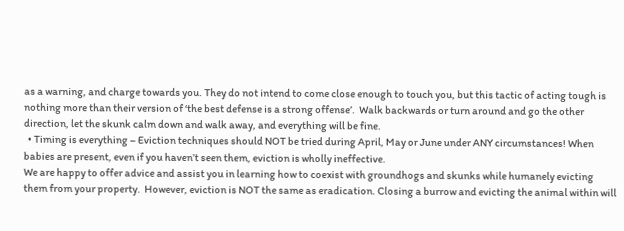as a warning, and charge towards you. They do not intend to come close enough to touch you, but this tactic of acting tough is nothing more than their version of ‘the best defense is a strong offense’.  Walk backwards or turn around and go the other direction, let the skunk calm down and walk away, and everything will be fine.
  • Timing is everything – Eviction techniques should NOT be tried during April, May or June under ANY circumstances! When babies are present, even if you haven’t seen them, eviction is wholly ineffective.
We are happy to offer advice and assist you in learning how to coexist with groundhogs and skunks while humanely evicting them from your property.  However, eviction is NOT the same as eradication. Closing a burrow and evicting the animal within will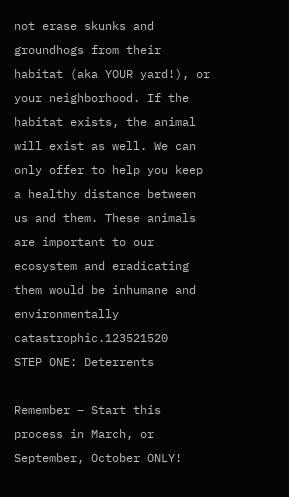not erase skunks and groundhogs from their habitat (aka YOUR yard!), or your neighborhood. If the habitat exists, the animal will exist as well. We can only offer to help you keep a healthy distance between us and them. These animals are important to our ecosystem and eradicating them would be inhumane and environmentally catastrophic.123521520
STEP ONE: Deterrents

Remember – Start this process in March, or September, October ONLY!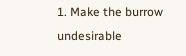1. Make the burrow undesirable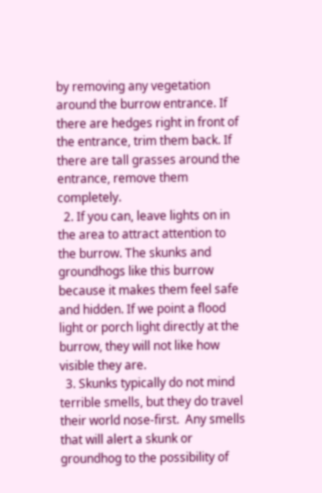by removing any vegetation around the burrow entrance. If there are hedges right in front of the entrance, trim them back. If there are tall grasses around the entrance, remove them completely.
  2. If you can, leave lights on in the area to attract attention to the burrow. The skunks and groundhogs like this burrow because it makes them feel safe and hidden. If we point a flood light or porch light directly at the burrow, they will not like how visible they are.
  3. Skunks typically do not mind terrible smells, but they do travel their world nose-first.  Any smells that will alert a skunk or groundhog to the possibility of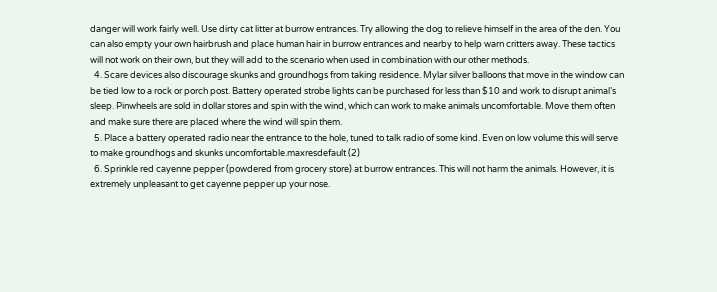danger will work fairly well. Use dirty cat litter at burrow entrances. Try allowing the dog to relieve himself in the area of the den. You can also empty your own hairbrush and place human hair in burrow entrances and nearby to help warn critters away. These tactics will not work on their own, but they will add to the scenario when used in combination with our other methods.
  4. Scare devices also discourage skunks and groundhogs from taking residence. Mylar silver balloons that move in the window can be tied low to a rock or porch post. Battery operated strobe lights can be purchased for less than $10 and work to disrupt animal’s sleep. Pinwheels are sold in dollar stores and spin with the wind, which can work to make animals uncomfortable. Move them often and make sure there are placed where the wind will spin them.
  5. Place a battery operated radio near the entrance to the hole, tuned to talk radio of some kind. Even on low volume this will serve to make groundhogs and skunks uncomfortable.maxresdefault (2)
  6. Sprinkle red cayenne pepper (powdered from grocery store) at burrow entrances. This will not harm the animals. However, it is extremely unpleasant to get cayenne pepper up your nose.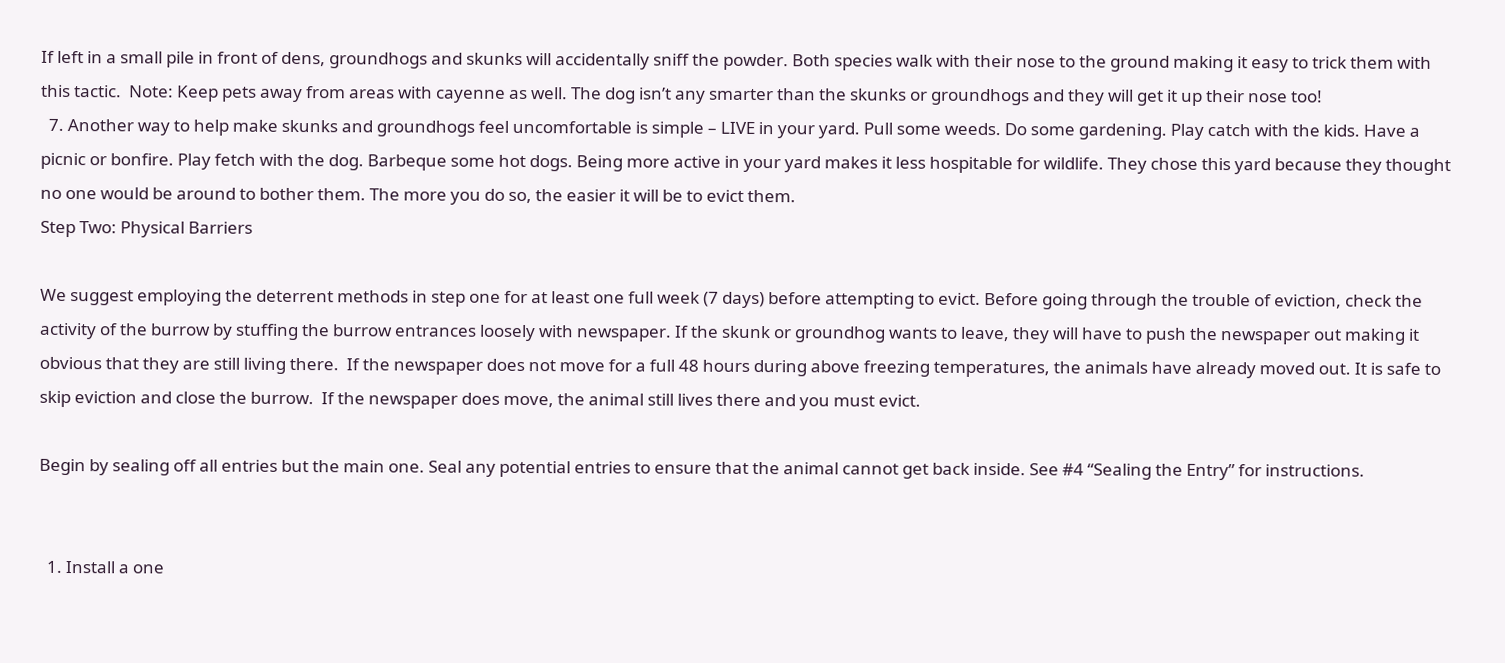If left in a small pile in front of dens, groundhogs and skunks will accidentally sniff the powder. Both species walk with their nose to the ground making it easy to trick them with this tactic.  Note: Keep pets away from areas with cayenne as well. The dog isn’t any smarter than the skunks or groundhogs and they will get it up their nose too!
  7. Another way to help make skunks and groundhogs feel uncomfortable is simple – LIVE in your yard. Pull some weeds. Do some gardening. Play catch with the kids. Have a picnic or bonfire. Play fetch with the dog. Barbeque some hot dogs. Being more active in your yard makes it less hospitable for wildlife. They chose this yard because they thought no one would be around to bother them. The more you do so, the easier it will be to evict them.
Step Two: Physical Barriers

We suggest employing the deterrent methods in step one for at least one full week (7 days) before attempting to evict. Before going through the trouble of eviction, check the activity of the burrow by stuffing the burrow entrances loosely with newspaper. If the skunk or groundhog wants to leave, they will have to push the newspaper out making it obvious that they are still living there.  If the newspaper does not move for a full 48 hours during above freezing temperatures, the animals have already moved out. It is safe to skip eviction and close the burrow.  If the newspaper does move, the animal still lives there and you must evict.

Begin by sealing off all entries but the main one. Seal any potential entries to ensure that the animal cannot get back inside. See #4 “Sealing the Entry” for instructions.


  1. Install a one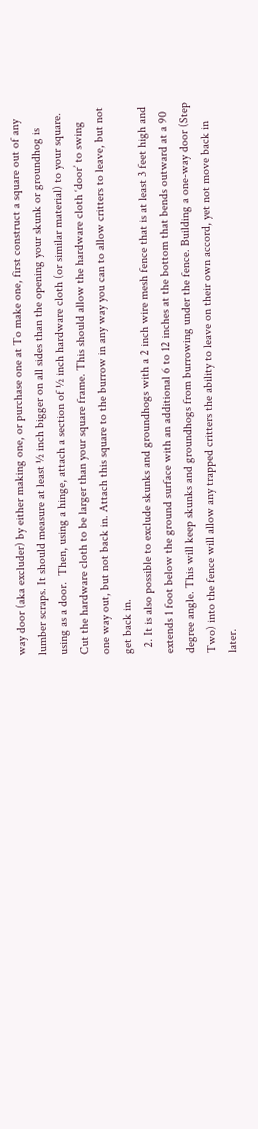way door (aka excluder) by either making one, or purchase one at To make one, first construct a square out of any lumber scraps. It should measure at least ½ inch bigger on all sides than the opening your skunk or groundhog is using as a door.  Then, using a hinge, attach a section of ½ inch hardware cloth (or similar material) to your square. Cut the hardware cloth to be larger than your square frame. This should allow the hardware cloth ‘door’ to swing one way out, but not back in. Attach this square to the burrow in any way you can to allow critters to leave, but not get back in.
  2. It is also possible to exclude skunks and groundhogs with a 2 inch wire mesh fence that is at least 3 feet high and extends 1 foot below the ground surface with an additional 6 to 12 inches at the bottom that bends outward at a 90 degree angle. This will keep skunks and groundhogs from burrowing under the fence. Building a one-way door (Step Two) into the fence will allow any trapped critters the ability to leave on their own accord, yet not move back in later.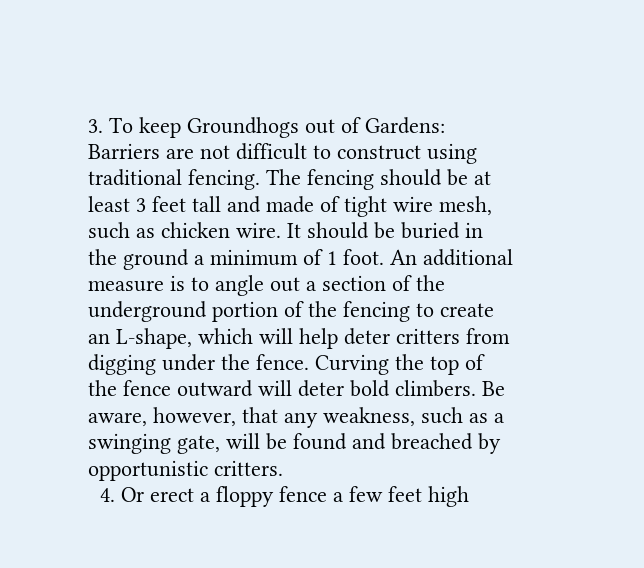3. To keep Groundhogs out of Gardens: Barriers are not difficult to construct using traditional fencing. The fencing should be at least 3 feet tall and made of tight wire mesh, such as chicken wire. It should be buried in the ground a minimum of 1 foot. An additional measure is to angle out a section of the underground portion of the fencing to create an L-shape, which will help deter critters from digging under the fence. Curving the top of the fence outward will deter bold climbers. Be aware, however, that any weakness, such as a swinging gate, will be found and breached by opportunistic critters.
  4. Or erect a floppy fence a few feet high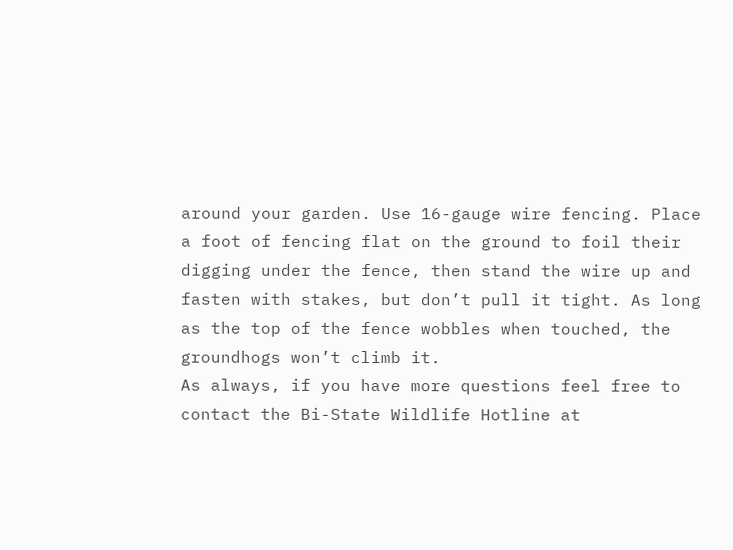around your garden. Use 16-gauge wire fencing. Place a foot of fencing flat on the ground to foil their digging under the fence, then stand the wire up and fasten with stakes, but don’t pull it tight. As long as the top of the fence wobbles when touched, the groundhogs won’t climb it.
As always, if you have more questions feel free to contact the Bi-State Wildlife Hotline at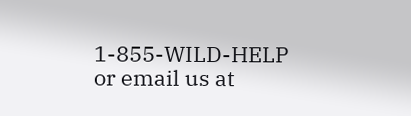1-855-WILD-HELP or email us at